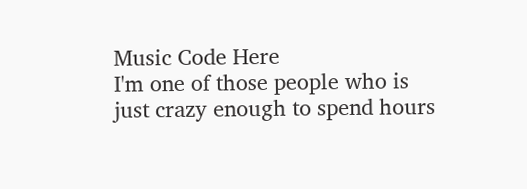Music Code Here
I'm one of those people who is just crazy enough to spend hours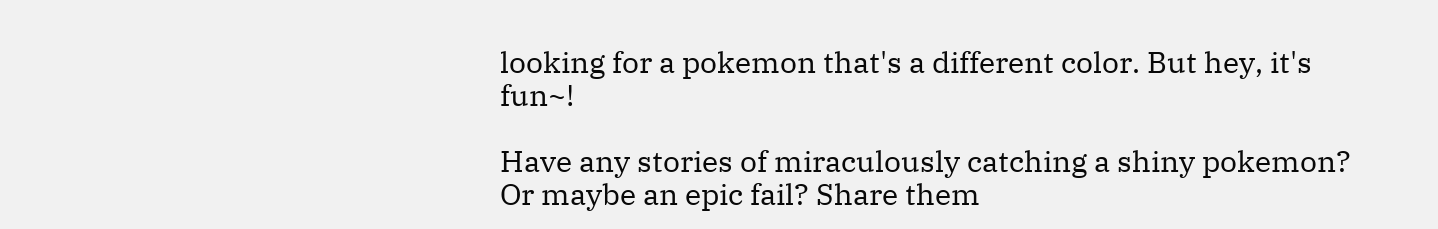looking for a pokemon that's a different color. But hey, it's fun~!

Have any stories of miraculously catching a shiny pokemon? Or maybe an epic fail? Share them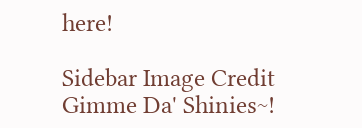here!

Sidebar Image Credit
Gimme Da' Shinies~!